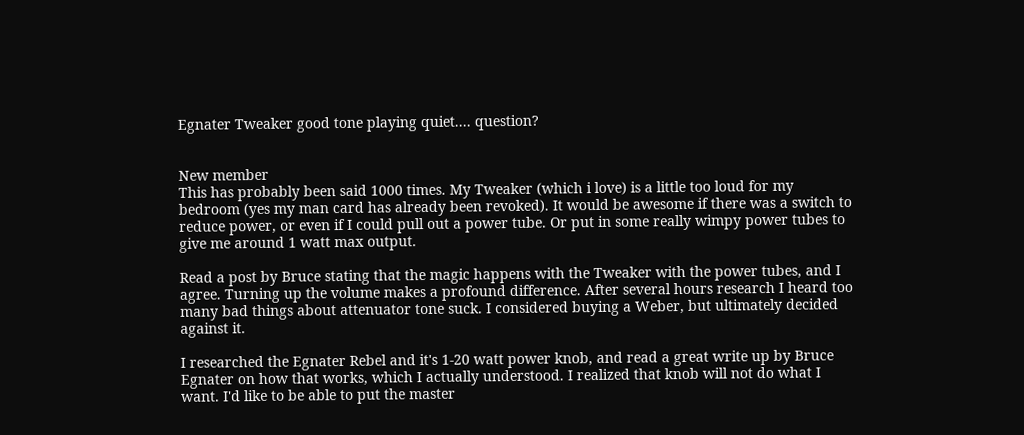Egnater Tweaker good tone playing quiet.... question?


New member
This has probably been said 1000 times. My Tweaker (which i love) is a little too loud for my bedroom (yes my man card has already been revoked). It would be awesome if there was a switch to reduce power, or even if I could pull out a power tube. Or put in some really wimpy power tubes to give me around 1 watt max output.

Read a post by Bruce stating that the magic happens with the Tweaker with the power tubes, and I agree. Turning up the volume makes a profound difference. After several hours research I heard too many bad things about attenuator tone suck. I considered buying a Weber, but ultimately decided against it.

I researched the Egnater Rebel and it's 1-20 watt power knob, and read a great write up by Bruce Egnater on how that works, which I actually understood. I realized that knob will not do what I want. I'd like to be able to put the master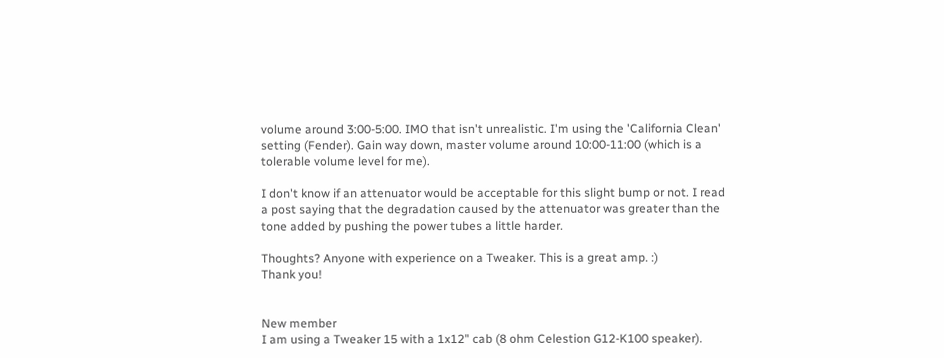volume around 3:00-5:00. IMO that isn't unrealistic. I'm using the 'California Clean' setting (Fender). Gain way down, master volume around 10:00-11:00 (which is a tolerable volume level for me).

I don't know if an attenuator would be acceptable for this slight bump or not. I read a post saying that the degradation caused by the attenuator was greater than the tone added by pushing the power tubes a little harder.

Thoughts? Anyone with experience on a Tweaker. This is a great amp. :)
Thank you!


New member
I am using a Tweaker 15 with a 1x12" cab (8 ohm Celestion G12-K100 speaker).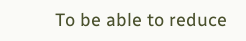To be able to reduce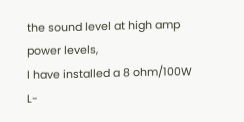the sound level at high amp power levels,
I have installed a 8 ohm/100W L-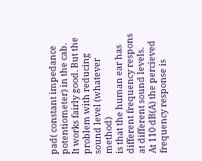pad( constant impedance potentiometer) in the cab.
It works fairly good. But the problem with reducing sound level (whatever method)
is that the human ear has different frequency respons at different sound levels.
At 110 dB(A) the percieved frequency response is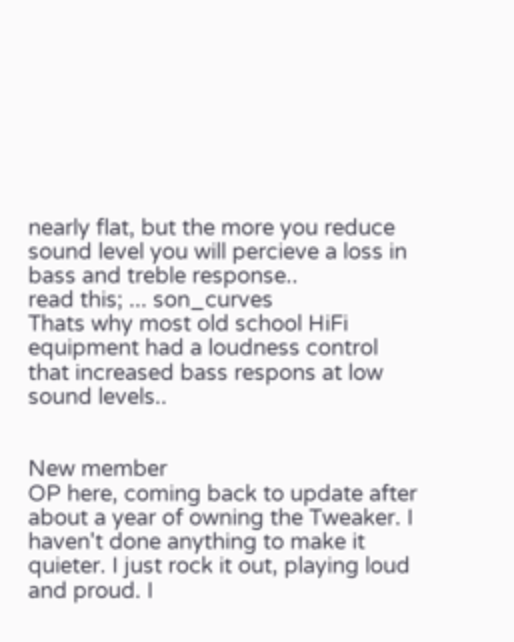nearly flat, but the more you reduce sound level you will percieve a loss in bass and treble response..
read this; ... son_curves
Thats why most old school HiFi equipment had a loudness control that increased bass respons at low sound levels..


New member
OP here, coming back to update after about a year of owning the Tweaker. I haven't done anything to make it quieter. I just rock it out, playing loud and proud. I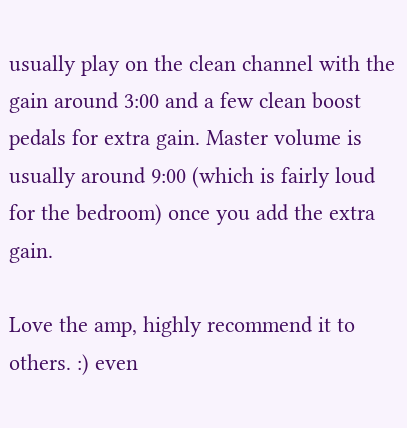usually play on the clean channel with the gain around 3:00 and a few clean boost pedals for extra gain. Master volume is usually around 9:00 (which is fairly loud for the bedroom) once you add the extra gain.

Love the amp, highly recommend it to others. :) even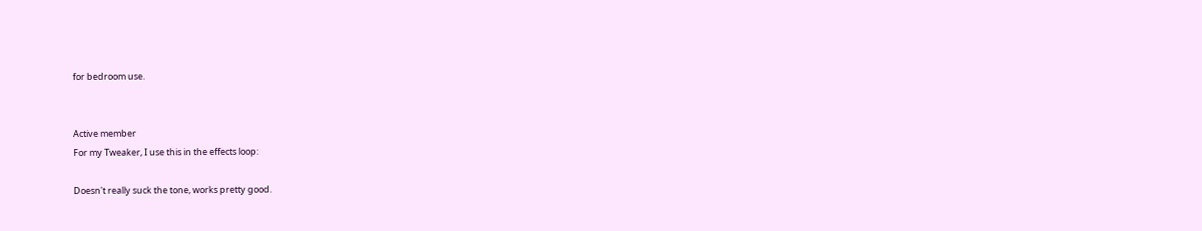for bedroom use.


Active member
For my Tweaker, I use this in the effects loop:

Doesn't really suck the tone, works pretty good.